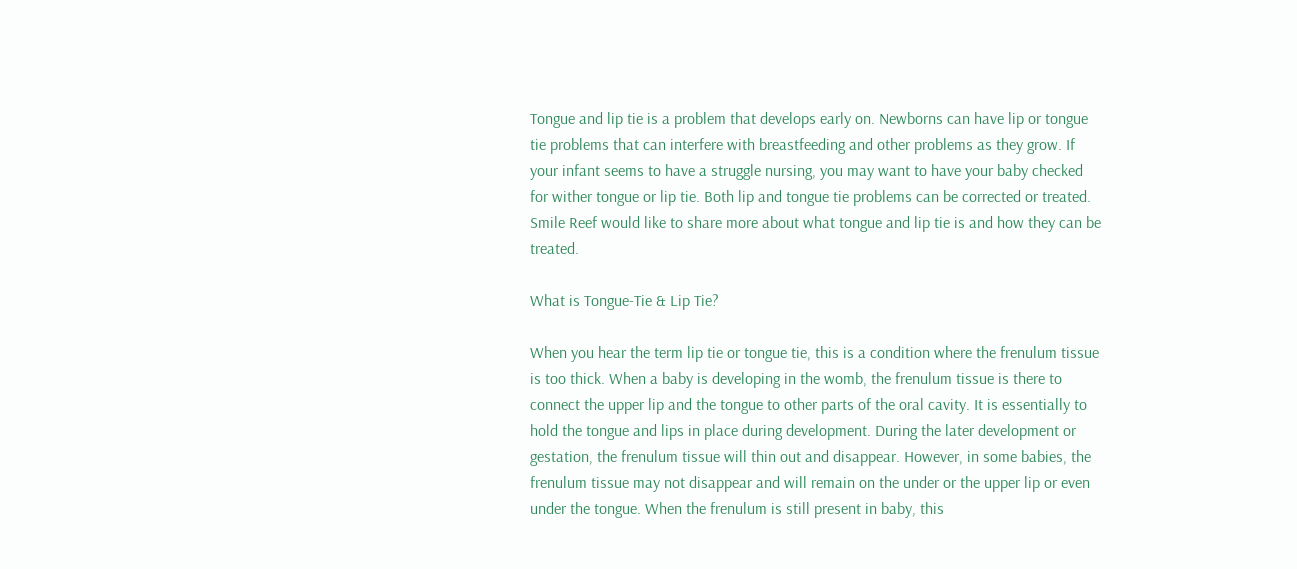Tongue and lip tie is a problem that develops early on. Newborns can have lip or tongue tie problems that can interfere with breastfeeding and other problems as they grow. If your infant seems to have a struggle nursing, you may want to have your baby checked for wither tongue or lip tie. Both lip and tongue tie problems can be corrected or treated. Smile Reef would like to share more about what tongue and lip tie is and how they can be treated.

What is Tongue-Tie & Lip Tie?

When you hear the term lip tie or tongue tie, this is a condition where the frenulum tissue is too thick. When a baby is developing in the womb, the frenulum tissue is there to connect the upper lip and the tongue to other parts of the oral cavity. It is essentially to hold the tongue and lips in place during development. During the later development or gestation, the frenulum tissue will thin out and disappear. However, in some babies, the frenulum tissue may not disappear and will remain on the under or the upper lip or even under the tongue. When the frenulum is still present in baby, this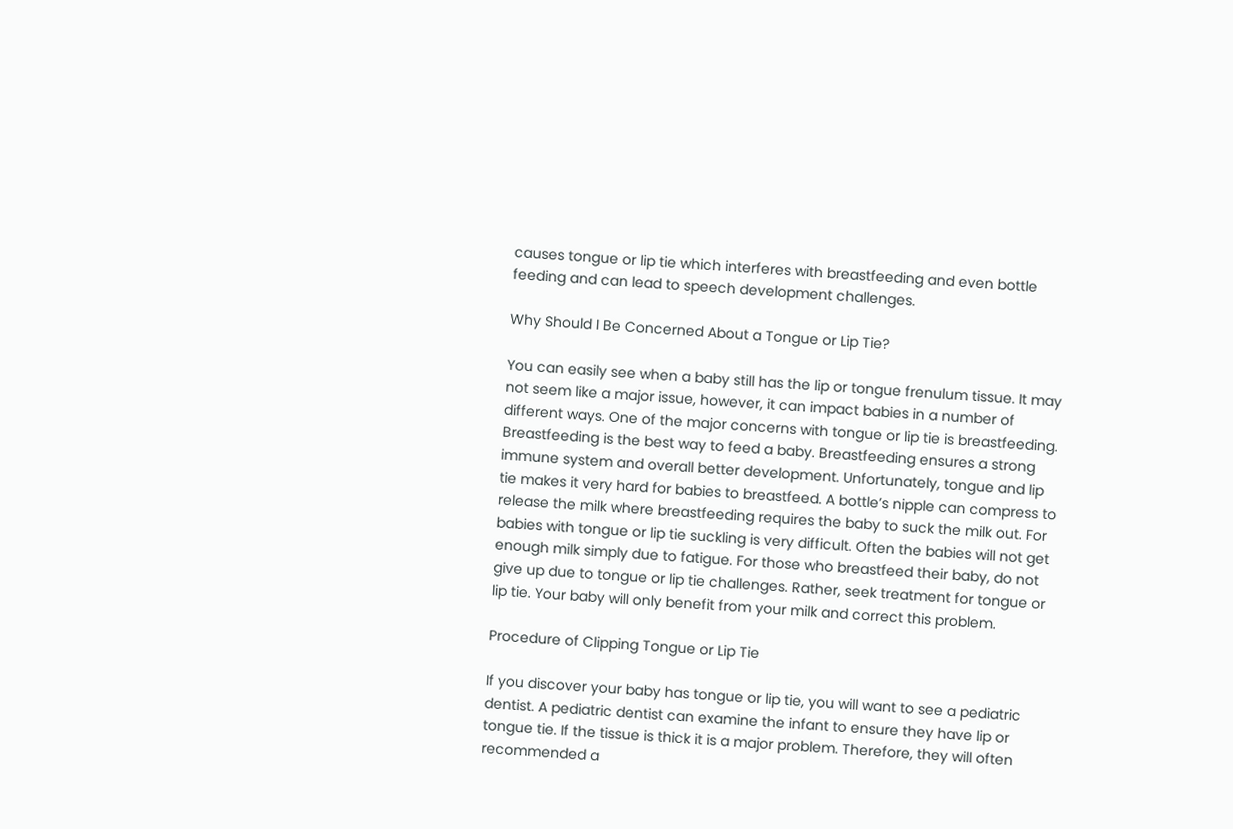causes tongue or lip tie which interferes with breastfeeding and even bottle feeding and can lead to speech development challenges.

Why Should I Be Concerned About a Tongue or Lip Tie?

You can easily see when a baby still has the lip or tongue frenulum tissue. It may not seem like a major issue, however, it can impact babies in a number of different ways. One of the major concerns with tongue or lip tie is breastfeeding. Breastfeeding is the best way to feed a baby. Breastfeeding ensures a strong immune system and overall better development. Unfortunately, tongue and lip tie makes it very hard for babies to breastfeed. A bottle’s nipple can compress to release the milk where breastfeeding requires the baby to suck the milk out. For babies with tongue or lip tie suckling is very difficult. Often the babies will not get enough milk simply due to fatigue. For those who breastfeed their baby, do not give up due to tongue or lip tie challenges. Rather, seek treatment for tongue or lip tie. Your baby will only benefit from your milk and correct this problem.

Procedure of Clipping Tongue or Lip Tie

If you discover your baby has tongue or lip tie, you will want to see a pediatric dentist. A pediatric dentist can examine the infant to ensure they have lip or tongue tie. If the tissue is thick it is a major problem. Therefore, they will often recommended a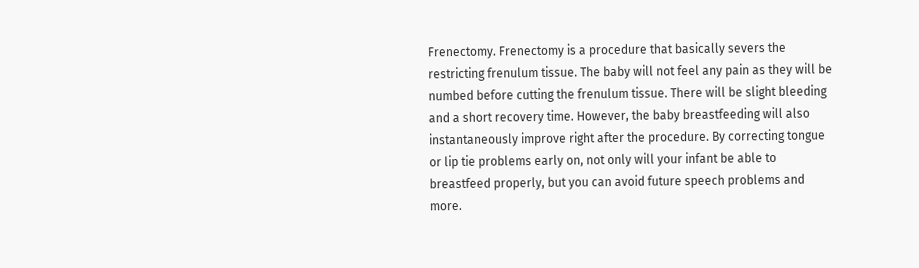Frenectomy. Frenectomy is a procedure that basically severs the restricting frenulum tissue. The baby will not feel any pain as they will be numbed before cutting the frenulum tissue. There will be slight bleeding and a short recovery time. However, the baby breastfeeding will also instantaneously improve right after the procedure. By correcting tongue or lip tie problems early on, not only will your infant be able to breastfeed properly, but you can avoid future speech problems and more.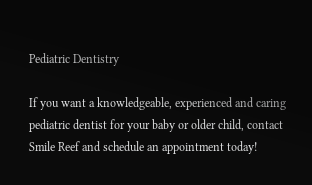Pediatric Dentistry

If you want a knowledgeable, experienced and caring pediatric dentist for your baby or older child, contact Smile Reef and schedule an appointment today!